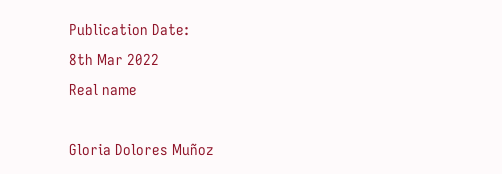Publication Date:
8th Mar 2022
Real name

Gloria Dolores Muñoz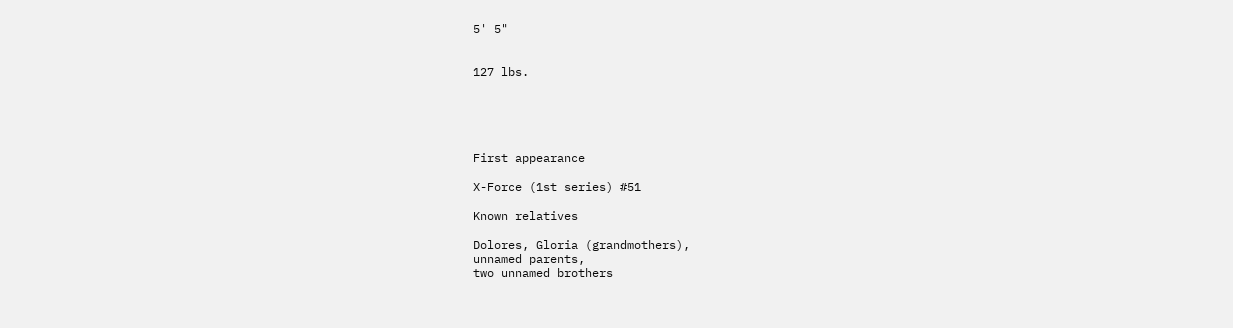5' 5"


127 lbs.





First appearance

X-Force (1st series) #51

Known relatives

Dolores, Gloria (grandmothers),
unnamed parents,
two unnamed brothers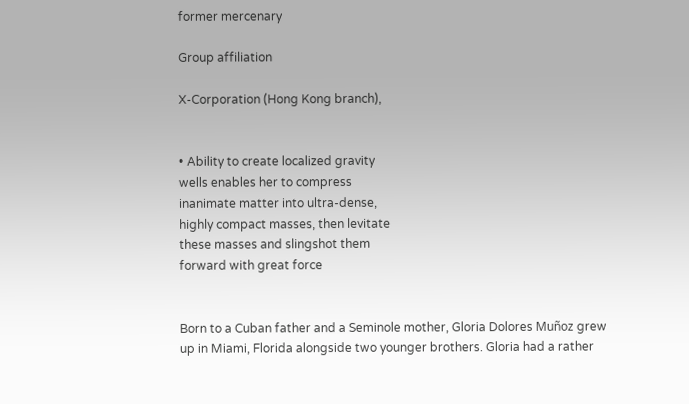former mercenary

Group affiliation

X-Corporation (Hong Kong branch),


• Ability to create localized gravity
wells enables her to compress
inanimate matter into ultra-dense,
highly compact masses, then levitate
these masses and slingshot them
forward with great force


Born to a Cuban father and a Seminole mother, Gloria Dolores Muñoz grew up in Miami, Florida alongside two younger brothers. Gloria had a rather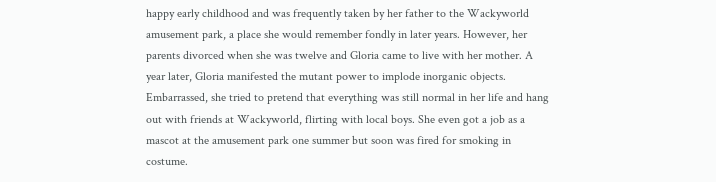happy early childhood and was frequently taken by her father to the Wackyworld amusement park, a place she would remember fondly in later years. However, her parents divorced when she was twelve and Gloria came to live with her mother. A year later, Gloria manifested the mutant power to implode inorganic objects. Embarrassed, she tried to pretend that everything was still normal in her life and hang out with friends at Wackyworld, flirting with local boys. She even got a job as a mascot at the amusement park one summer but soon was fired for smoking in costume.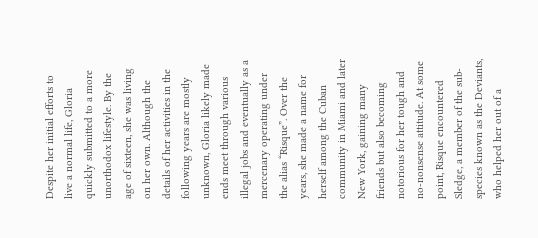Despite her initial efforts to live a normal life, Gloria quickly submitted to a more unorthodox lifestyle. By the age of sixteen, she was living on her own. Although the details of her activities in the following years are mostly unknown, Gloria likely made ends meet through various illegal jobs and eventually as a mercenary operating under the alias “Risque”. Over the years, she made a name for herself among the Cuban community in Miami and later New York, gaining many friends but also becoming notorious for her tough and no-nonsense attitude. At some point, Risque encountered Sledge, a member of the sub-species known as the Deviants, who helped her out of a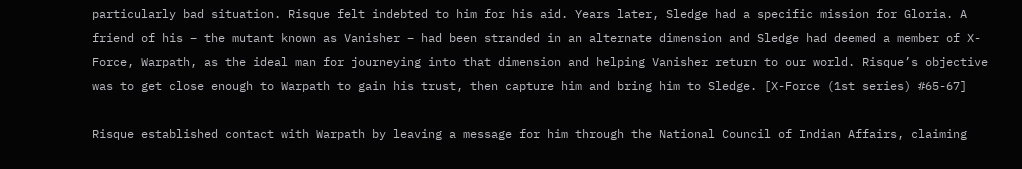particularly bad situation. Risque felt indebted to him for his aid. Years later, Sledge had a specific mission for Gloria. A friend of his – the mutant known as Vanisher – had been stranded in an alternate dimension and Sledge had deemed a member of X-Force, Warpath, as the ideal man for journeying into that dimension and helping Vanisher return to our world. Risque’s objective was to get close enough to Warpath to gain his trust, then capture him and bring him to Sledge. [X-Force (1st series) #65-67]

Risque established contact with Warpath by leaving a message for him through the National Council of Indian Affairs, claiming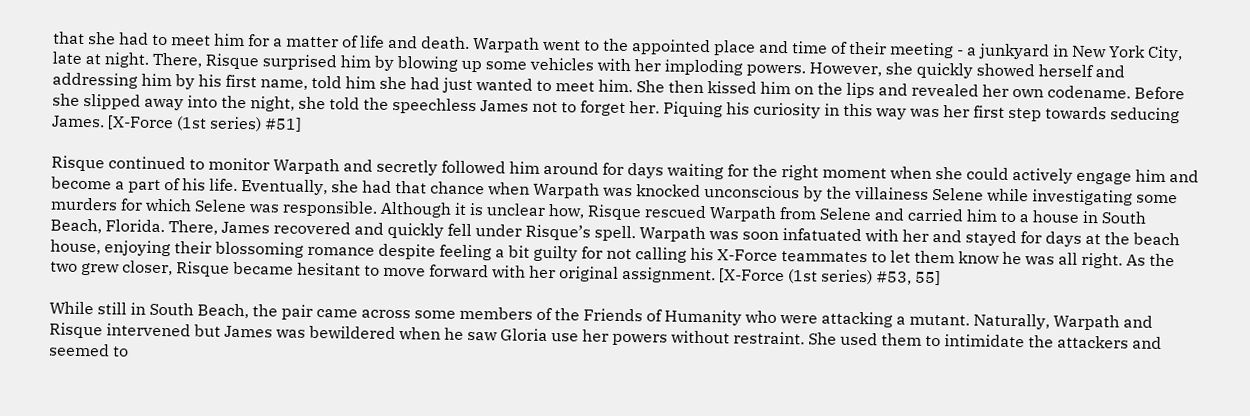that she had to meet him for a matter of life and death. Warpath went to the appointed place and time of their meeting - a junkyard in New York City, late at night. There, Risque surprised him by blowing up some vehicles with her imploding powers. However, she quickly showed herself and addressing him by his first name, told him she had just wanted to meet him. She then kissed him on the lips and revealed her own codename. Before she slipped away into the night, she told the speechless James not to forget her. Piquing his curiosity in this way was her first step towards seducing James. [X-Force (1st series) #51]

Risque continued to monitor Warpath and secretly followed him around for days waiting for the right moment when she could actively engage him and become a part of his life. Eventually, she had that chance when Warpath was knocked unconscious by the villainess Selene while investigating some murders for which Selene was responsible. Although it is unclear how, Risque rescued Warpath from Selene and carried him to a house in South Beach, Florida. There, James recovered and quickly fell under Risque’s spell. Warpath was soon infatuated with her and stayed for days at the beach house, enjoying their blossoming romance despite feeling a bit guilty for not calling his X-Force teammates to let them know he was all right. As the two grew closer, Risque became hesitant to move forward with her original assignment. [X-Force (1st series) #53, 55]

While still in South Beach, the pair came across some members of the Friends of Humanity who were attacking a mutant. Naturally, Warpath and Risque intervened but James was bewildered when he saw Gloria use her powers without restraint. She used them to intimidate the attackers and seemed to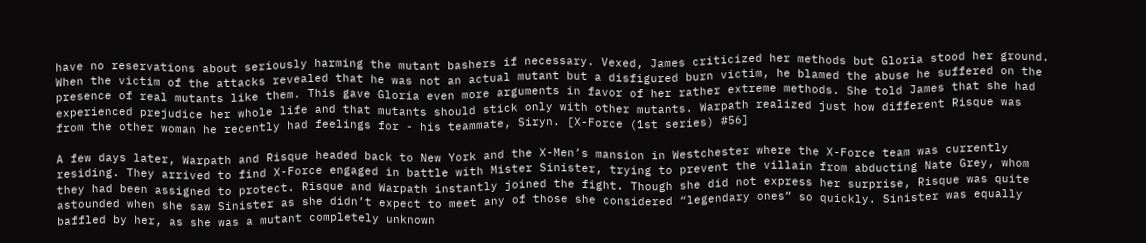have no reservations about seriously harming the mutant bashers if necessary. Vexed, James criticized her methods but Gloria stood her ground. When the victim of the attacks revealed that he was not an actual mutant but a disfigured burn victim, he blamed the abuse he suffered on the presence of real mutants like them. This gave Gloria even more arguments in favor of her rather extreme methods. She told James that she had experienced prejudice her whole life and that mutants should stick only with other mutants. Warpath realized just how different Risque was from the other woman he recently had feelings for - his teammate, Siryn. [X-Force (1st series) #56]

A few days later, Warpath and Risque headed back to New York and the X-Men’s mansion in Westchester where the X-Force team was currently residing. They arrived to find X-Force engaged in battle with Mister Sinister, trying to prevent the villain from abducting Nate Grey, whom they had been assigned to protect. Risque and Warpath instantly joined the fight. Though she did not express her surprise, Risque was quite astounded when she saw Sinister as she didn’t expect to meet any of those she considered “legendary ones” so quickly. Sinister was equally baffled by her, as she was a mutant completely unknown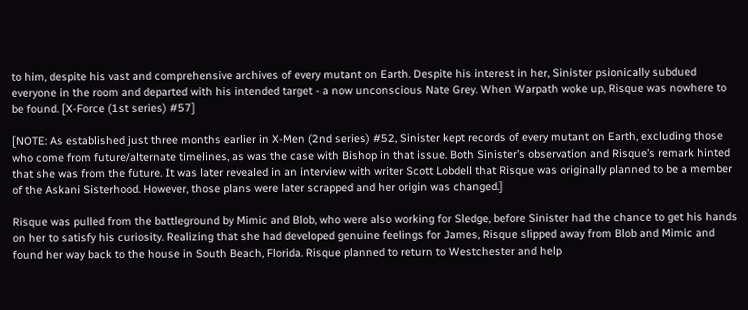to him, despite his vast and comprehensive archives of every mutant on Earth. Despite his interest in her, Sinister psionically subdued everyone in the room and departed with his intended target - a now unconscious Nate Grey. When Warpath woke up, Risque was nowhere to be found. [X-Force (1st series) #57]

[NOTE: As established just three months earlier in X-Men (2nd series) #52, Sinister kept records of every mutant on Earth, excluding those who come from future/alternate timelines, as was the case with Bishop in that issue. Both Sinister’s observation and Risque’s remark hinted that she was from the future. It was later revealed in an interview with writer Scott Lobdell that Risque was originally planned to be a member of the Askani Sisterhood. However, those plans were later scrapped and her origin was changed.]

Risque was pulled from the battleground by Mimic and Blob, who were also working for Sledge, before Sinister had the chance to get his hands on her to satisfy his curiosity. Realizing that she had developed genuine feelings for James, Risque slipped away from Blob and Mimic and found her way back to the house in South Beach, Florida. Risque planned to return to Westchester and help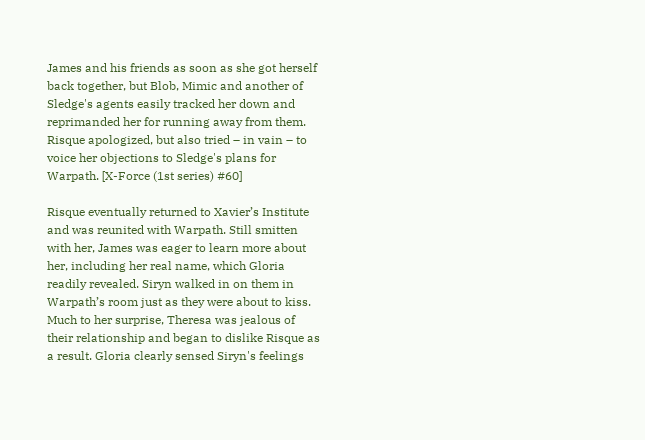James and his friends as soon as she got herself back together, but Blob, Mimic and another of Sledge's agents easily tracked her down and reprimanded her for running away from them. Risque apologized, but also tried – in vain – to voice her objections to Sledge's plans for Warpath. [X-Force (1st series) #60]

Risque eventually returned to Xavier’s Institute and was reunited with Warpath. Still smitten with her, James was eager to learn more about her, including her real name, which Gloria readily revealed. Siryn walked in on them in Warpath’s room just as they were about to kiss. Much to her surprise, Theresa was jealous of their relationship and began to dislike Risque as a result. Gloria clearly sensed Siryn's feelings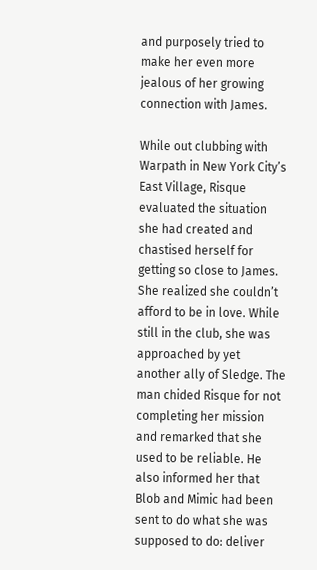and purposely tried to make her even more jealous of her growing connection with James.

While out clubbing with Warpath in New York City’s East Village, Risque evaluated the situation she had created and chastised herself for getting so close to James. She realized she couldn’t afford to be in love. While still in the club, she was approached by yet another ally of Sledge. The man chided Risque for not completing her mission and remarked that she used to be reliable. He also informed her that Blob and Mimic had been sent to do what she was supposed to do: deliver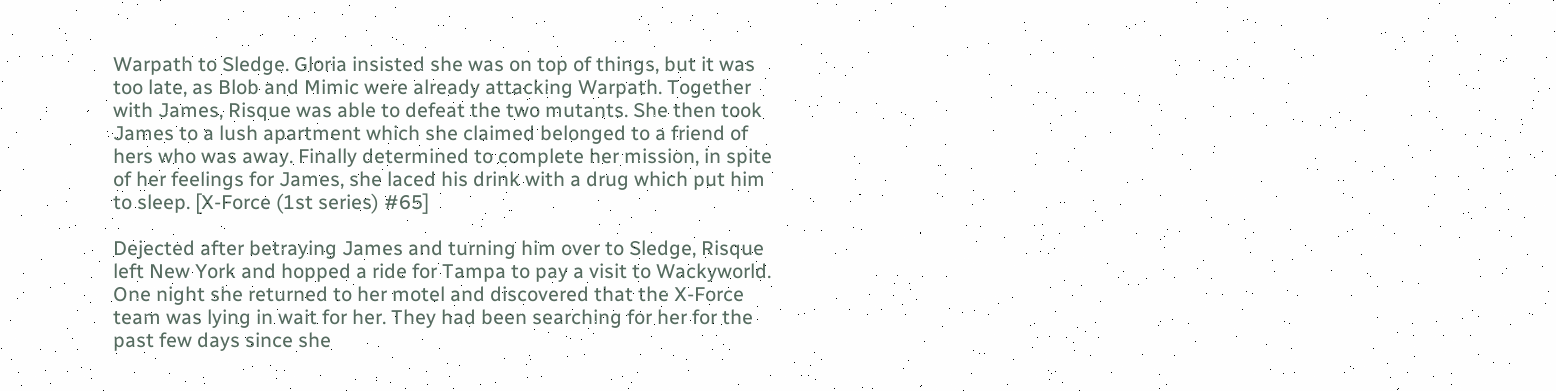Warpath to Sledge. Gloria insisted she was on top of things, but it was too late, as Blob and Mimic were already attacking Warpath. Together with James, Risque was able to defeat the two mutants. She then took James to a lush apartment which she claimed belonged to a friend of hers who was away. Finally determined to complete her mission, in spite of her feelings for James, she laced his drink with a drug which put him to sleep. [X-Force (1st series) #65]

Dejected after betraying James and turning him over to Sledge, Risque left New York and hopped a ride for Tampa to pay a visit to Wackyworld. One night she returned to her motel and discovered that the X-Force team was lying in wait for her. They had been searching for her for the past few days since she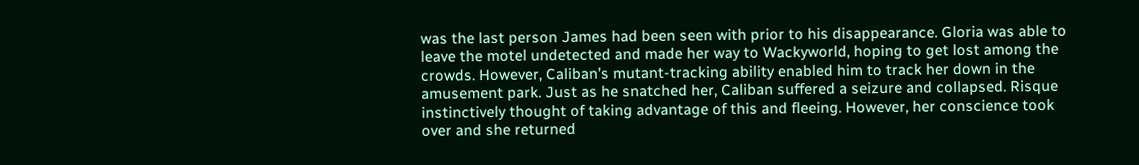was the last person James had been seen with prior to his disappearance. Gloria was able to leave the motel undetected and made her way to Wackyworld, hoping to get lost among the crowds. However, Caliban’s mutant-tracking ability enabled him to track her down in the amusement park. Just as he snatched her, Caliban suffered a seizure and collapsed. Risque instinctively thought of taking advantage of this and fleeing. However, her conscience took over and she returned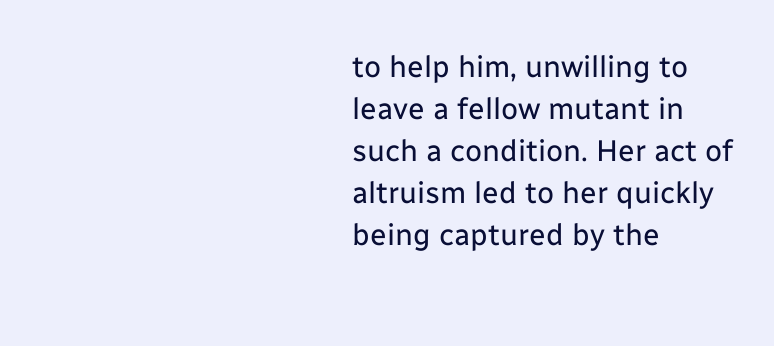to help him, unwilling to leave a fellow mutant in such a condition. Her act of altruism led to her quickly being captured by the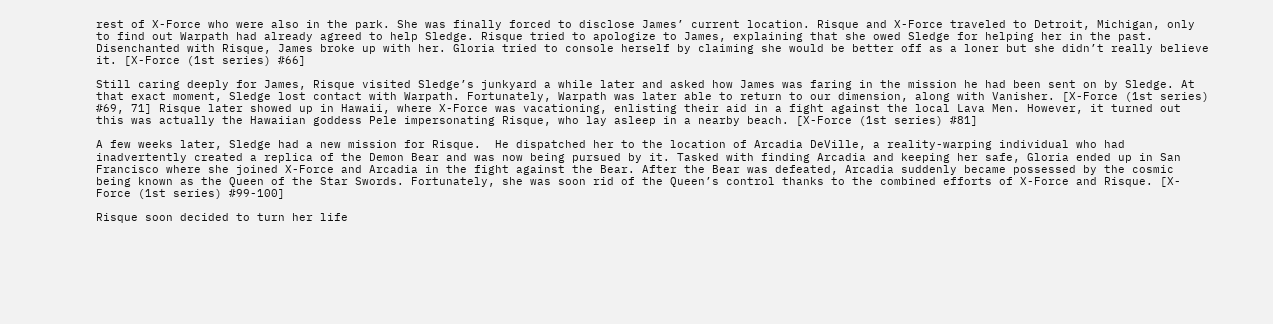rest of X-Force who were also in the park. She was finally forced to disclose James’ current location. Risque and X-Force traveled to Detroit, Michigan, only to find out Warpath had already agreed to help Sledge. Risque tried to apologize to James, explaining that she owed Sledge for helping her in the past. Disenchanted with Risque, James broke up with her. Gloria tried to console herself by claiming she would be better off as a loner but she didn’t really believe it. [X-Force (1st series) #66]

Still caring deeply for James, Risque visited Sledge’s junkyard a while later and asked how James was faring in the mission he had been sent on by Sledge. At that exact moment, Sledge lost contact with Warpath. Fortunately, Warpath was later able to return to our dimension, along with Vanisher. [X-Force (1st series) #69, 71] Risque later showed up in Hawaii, where X-Force was vacationing, enlisting their aid in a fight against the local Lava Men. However, it turned out this was actually the Hawaiian goddess Pele impersonating Risque, who lay asleep in a nearby beach. [X-Force (1st series) #81]

A few weeks later, Sledge had a new mission for Risque.  He dispatched her to the location of Arcadia DeVille, a reality-warping individual who had inadvertently created a replica of the Demon Bear and was now being pursued by it. Tasked with finding Arcadia and keeping her safe, Gloria ended up in San Francisco where she joined X-Force and Arcadia in the fight against the Bear. After the Bear was defeated, Arcadia suddenly became possessed by the cosmic being known as the Queen of the Star Swords. Fortunately, she was soon rid of the Queen’s control thanks to the combined efforts of X-Force and Risque. [X-Force (1st series) #99-100]

Risque soon decided to turn her life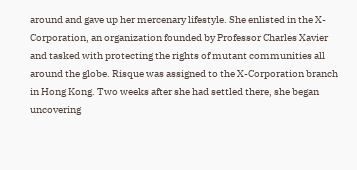around and gave up her mercenary lifestyle. She enlisted in the X-Corporation, an organization founded by Professor Charles Xavier and tasked with protecting the rights of mutant communities all around the globe. Risque was assigned to the X-Corporation branch in Hong Kong. Two weeks after she had settled there, she began uncovering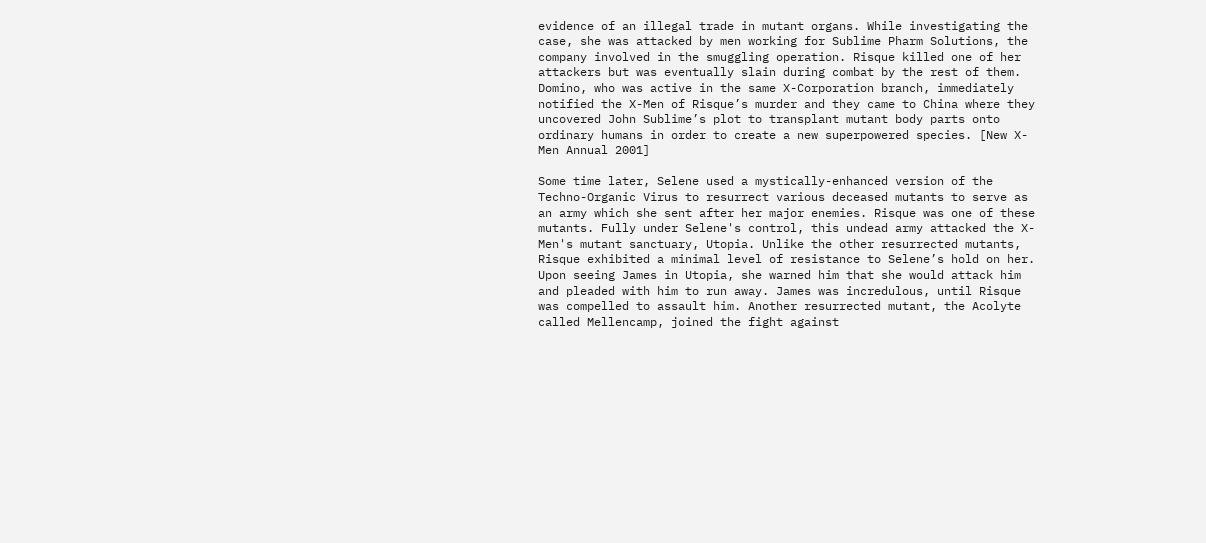evidence of an illegal trade in mutant organs. While investigating the case, she was attacked by men working for Sublime Pharm Solutions, the company involved in the smuggling operation. Risque killed one of her attackers but was eventually slain during combat by the rest of them. Domino, who was active in the same X-Corporation branch, immediately notified the X-Men of Risque’s murder and they came to China where they uncovered John Sublime’s plot to transplant mutant body parts onto ordinary humans in order to create a new superpowered species. [New X-Men Annual 2001]

Some time later, Selene used a mystically-enhanced version of the Techno-Organic Virus to resurrect various deceased mutants to serve as an army which she sent after her major enemies. Risque was one of these mutants. Fully under Selene's control, this undead army attacked the X-Men's mutant sanctuary, Utopia. Unlike the other resurrected mutants, Risque exhibited a minimal level of resistance to Selene’s hold on her. Upon seeing James in Utopia, she warned him that she would attack him and pleaded with him to run away. James was incredulous, until Risque was compelled to assault him. Another resurrected mutant, the Acolyte called Mellencamp, joined the fight against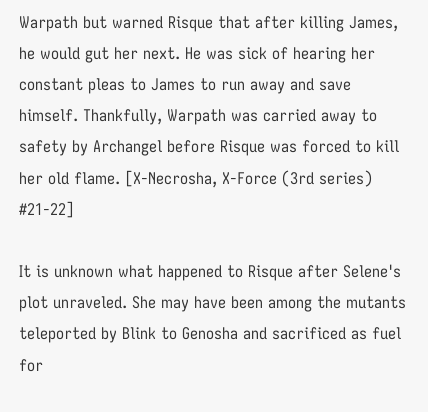Warpath but warned Risque that after killing James, he would gut her next. He was sick of hearing her constant pleas to James to run away and save himself. Thankfully, Warpath was carried away to safety by Archangel before Risque was forced to kill her old flame. [X-Necrosha, X-Force (3rd series) #21-22]

It is unknown what happened to Risque after Selene's plot unraveled. She may have been among the mutants teleported by Blink to Genosha and sacrificed as fuel for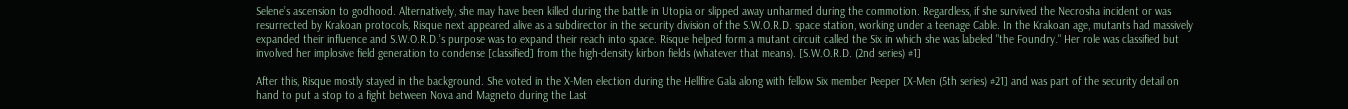Selene’s ascension to godhood. Alternatively, she may have been killed during the battle in Utopia or slipped away unharmed during the commotion. Regardless, if she survived the Necrosha incident or was resurrected by Krakoan protocols, Risque next appeared alive as a subdirector in the security division of the S.W.O.R.D. space station, working under a teenage Cable. In the Krakoan age, mutants had massively expanded their influence and S.W.O.R.D.’s purpose was to expand their reach into space. Risque helped form a mutant circuit called the Six in which she was labeled "the Foundry." Her role was classified but involved her implosive field generation to condense [classified] from the high-density kirbon fields (whatever that means). [S.W.O.R.D. (2nd series) #1]

After this, Risque mostly stayed in the background. She voted in the X-Men election during the Hellfire Gala along with fellow Six member Peeper [X-Men (5th series) #21] and was part of the security detail on hand to put a stop to a fight between Nova and Magneto during the Last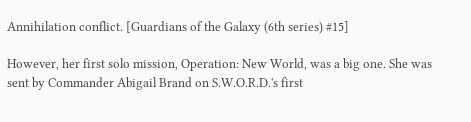Annihilation conflict. [Guardians of the Galaxy (6th series) #15]

However, her first solo mission, Operation: New World, was a big one. She was sent by Commander Abigail Brand on S.W.O.R.D.'s first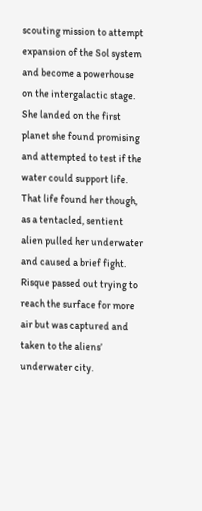scouting mission to attempt expansion of the Sol system and become a powerhouse on the intergalactic stage. She landed on the first planet she found promising and attempted to test if the water could support life. That life found her though, as a tentacled, sentient alien pulled her underwater and caused a brief fight. Risque passed out trying to reach the surface for more air but was captured and taken to the aliens’ underwater city.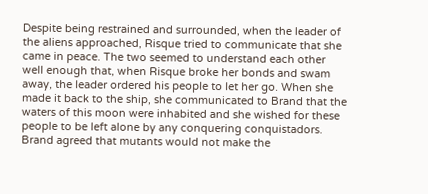Despite being restrained and surrounded, when the leader of the aliens approached, Risque tried to communicate that she came in peace. The two seemed to understand each other well enough that, when Risque broke her bonds and swam away, the leader ordered his people to let her go. When she made it back to the ship, she communicated to Brand that the waters of this moon were inhabited and she wished for these people to be left alone by any conquering conquistadors. Brand agreed that mutants would not make the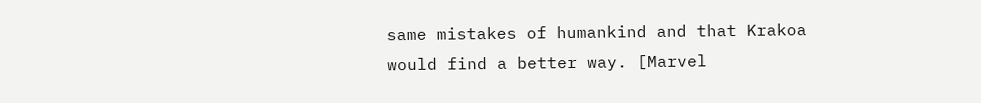same mistakes of humankind and that Krakoa would find a better way. [Marvel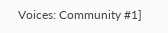Voices: Community #1]